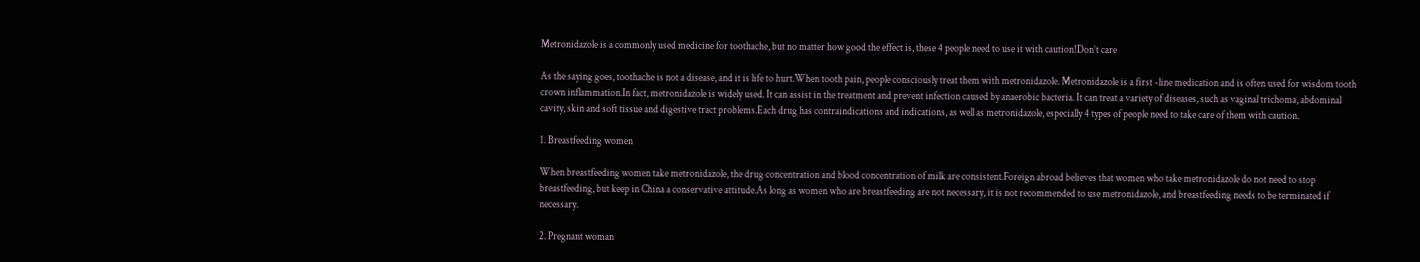Metronidazole is a commonly used medicine for toothache, but no matter how good the effect is, these 4 people need to use it with caution!Don’t care

As the saying goes, toothache is not a disease, and it is life to hurt.When tooth pain, people consciously treat them with metronidazole. Metronidazole is a first -line medication and is often used for wisdom tooth crown inflammation.In fact, metronidazole is widely used. It can assist in the treatment and prevent infection caused by anaerobic bacteria. It can treat a variety of diseases, such as vaginal trichoma, abdominal cavity, skin and soft tissue and digestive tract problems.Each drug has contraindications and indications, as well as metronidazole, especially 4 types of people need to take care of them with caution.

1. Breastfeeding women

When breastfeeding women take metronidazole, the drug concentration and blood concentration of milk are consistent.Foreign abroad believes that women who take metronidazole do not need to stop breastfeeding, but keep in China a conservative attitude.As long as women who are breastfeeding are not necessary, it is not recommended to use metronidazole, and breastfeeding needs to be terminated if necessary.

2. Pregnant woman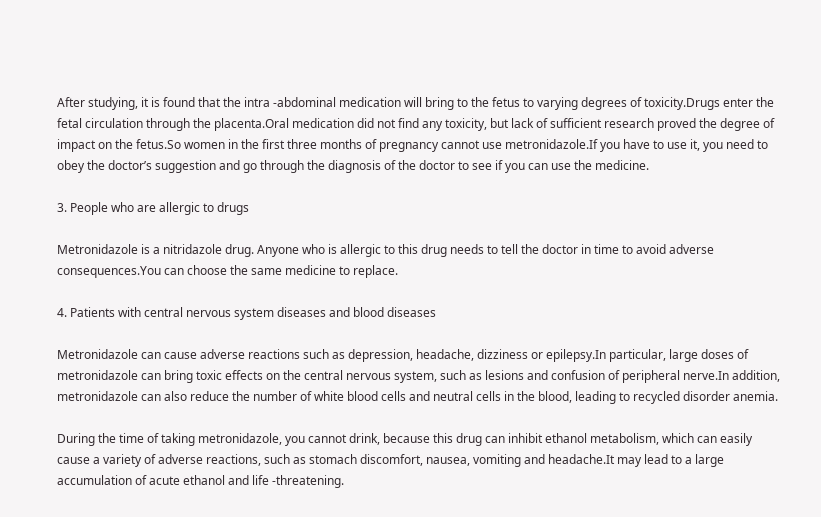After studying, it is found that the intra -abdominal medication will bring to the fetus to varying degrees of toxicity.Drugs enter the fetal circulation through the placenta.Oral medication did not find any toxicity, but lack of sufficient research proved the degree of impact on the fetus.So women in the first three months of pregnancy cannot use metronidazole.If you have to use it, you need to obey the doctor’s suggestion and go through the diagnosis of the doctor to see if you can use the medicine.

3. People who are allergic to drugs

Metronidazole is a nitridazole drug. Anyone who is allergic to this drug needs to tell the doctor in time to avoid adverse consequences.You can choose the same medicine to replace.

4. Patients with central nervous system diseases and blood diseases

Metronidazole can cause adverse reactions such as depression, headache, dizziness or epilepsy.In particular, large doses of metronidazole can bring toxic effects on the central nervous system, such as lesions and confusion of peripheral nerve.In addition, metronidazole can also reduce the number of white blood cells and neutral cells in the blood, leading to recycled disorder anemia.

During the time of taking metronidazole, you cannot drink, because this drug can inhibit ethanol metabolism, which can easily cause a variety of adverse reactions, such as stomach discomfort, nausea, vomiting and headache.It may lead to a large accumulation of acute ethanol and life -threatening.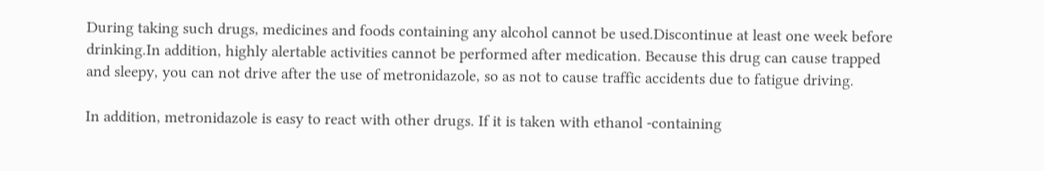During taking such drugs, medicines and foods containing any alcohol cannot be used.Discontinue at least one week before drinking.In addition, highly alertable activities cannot be performed after medication. Because this drug can cause trapped and sleepy, you can not drive after the use of metronidazole, so as not to cause traffic accidents due to fatigue driving.

In addition, metronidazole is easy to react with other drugs. If it is taken with ethanol -containing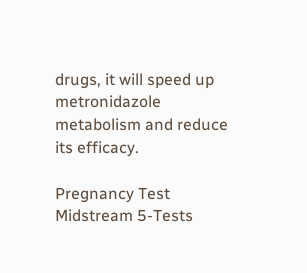drugs, it will speed up metronidazole metabolism and reduce its efficacy.

Pregnancy Test Midstream 5-Tests